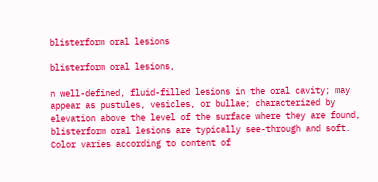blisterform oral lesions

blisterform oral lesions,

n well-defined, fluid-filled lesions in the oral cavity; may appear as pustules, vesicles, or bullae; characterized by elevation above the level of the surface where they are found, blisterform oral lesions are typically see-through and soft. Color varies according to content of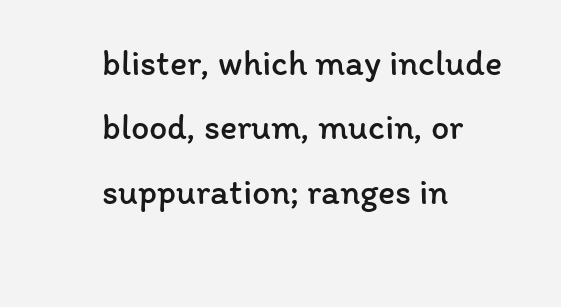blister, which may include blood, serum, mucin, or suppuration; ranges in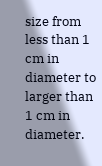size from less than 1 cm in diameter to larger than 1 cm in diameter.